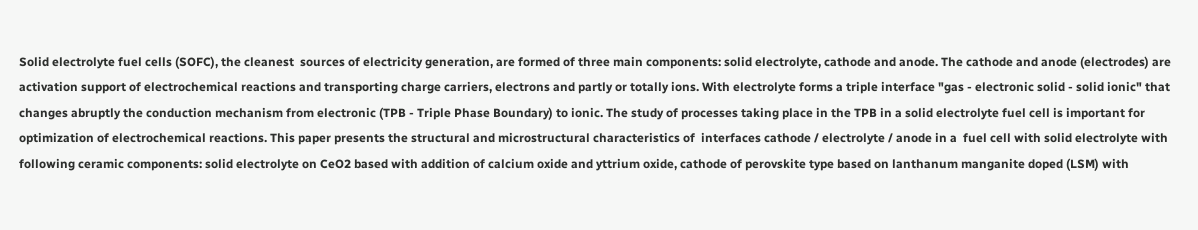Solid electrolyte fuel cells (SOFC), the cleanest  sources of electricity generation, are formed of three main components: solid electrolyte, cathode and anode. The cathode and anode (electrodes) are activation support of electrochemical reactions and transporting charge carriers, electrons and partly or totally ions. With electrolyte forms a triple interface "gas - electronic solid - solid ionic" that changes abruptly the conduction mechanism from electronic (TPB - Triple Phase Boundary) to ionic. The study of processes taking place in the TPB in a solid electrolyte fuel cell is important for optimization of electrochemical reactions. This paper presents the structural and microstructural characteristics of  interfaces cathode / electrolyte / anode in a  fuel cell with solid electrolyte with following ceramic components: solid electrolyte on CeO2 based with addition of calcium oxide and yttrium oxide, cathode of perovskite type based on lanthanum manganite doped (LSM) with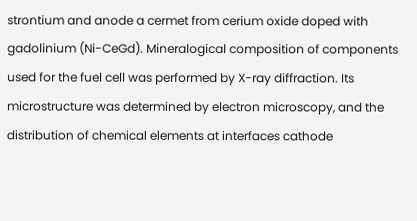strontium and anode a cermet from cerium oxide doped with gadolinium (Ni-CeGd). Mineralogical composition of components used for the fuel cell was performed by X-ray diffraction. Its microstructure was determined by electron microscopy, and the distribution of chemical elements at interfaces cathode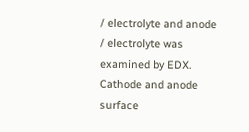/ electrolyte and anode / electrolyte was examined by EDX. Cathode and anode surface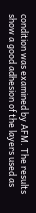condition was examined by AFM. The results show a good adhesion of the layers used as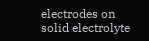electrodes on solid electrolyte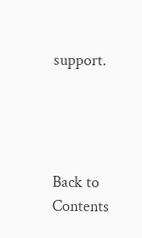support.




Back to Contents